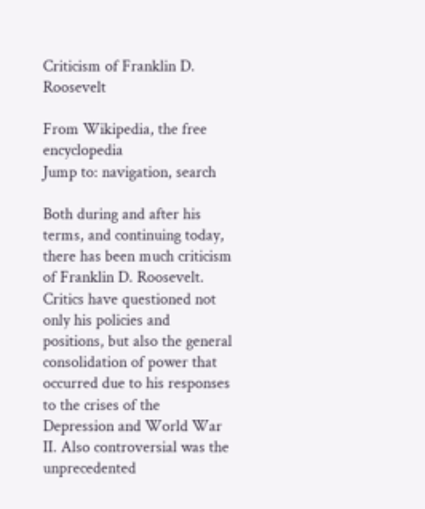Criticism of Franklin D. Roosevelt

From Wikipedia, the free encyclopedia
Jump to: navigation, search

Both during and after his terms, and continuing today, there has been much criticism of Franklin D. Roosevelt. Critics have questioned not only his policies and positions, but also the general consolidation of power that occurred due to his responses to the crises of the Depression and World War II. Also controversial was the unprecedented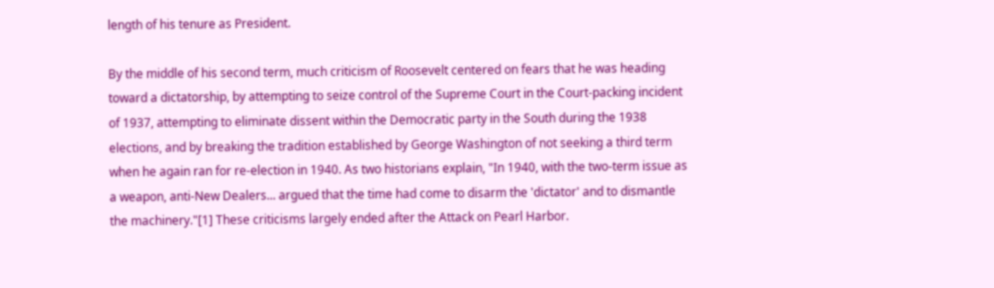length of his tenure as President.

By the middle of his second term, much criticism of Roosevelt centered on fears that he was heading toward a dictatorship, by attempting to seize control of the Supreme Court in the Court-packing incident of 1937, attempting to eliminate dissent within the Democratic party in the South during the 1938 elections, and by breaking the tradition established by George Washington of not seeking a third term when he again ran for re-election in 1940. As two historians explain, "In 1940, with the two-term issue as a weapon, anti-New Dealers... argued that the time had come to disarm the 'dictator' and to dismantle the machinery."[1] These criticisms largely ended after the Attack on Pearl Harbor.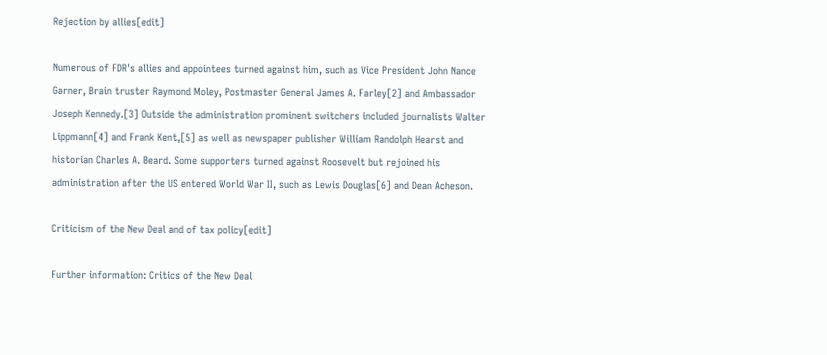Rejection by allies[edit]

Numerous of FDR's allies and appointees turned against him, such as Vice President John Nance Garner, Brain truster Raymond Moley, Postmaster General James A. Farley[2] and Ambassador Joseph Kennedy.[3] Outside the administration prominent switchers included journalists Walter Lippmann[4] and Frank Kent,[5] as well as newspaper publisher William Randolph Hearst and historian Charles A. Beard. Some supporters turned against Roosevelt but rejoined his administration after the US entered World War II, such as Lewis Douglas[6] and Dean Acheson.

Criticism of the New Deal and of tax policy[edit]

Further information: Critics of the New Deal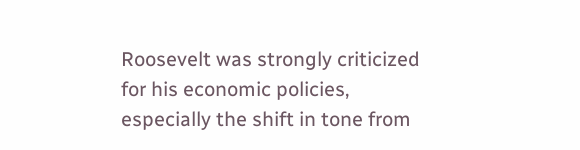Roosevelt was strongly criticized for his economic policies, especially the shift in tone from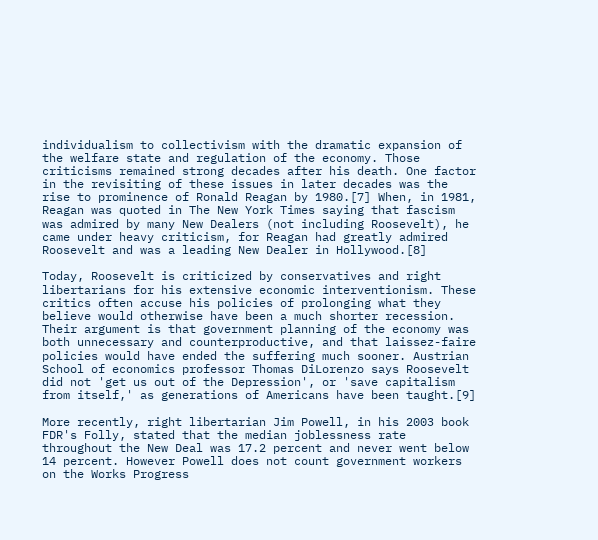individualism to collectivism with the dramatic expansion of the welfare state and regulation of the economy. Those criticisms remained strong decades after his death. One factor in the revisiting of these issues in later decades was the rise to prominence of Ronald Reagan by 1980.[7] When, in 1981, Reagan was quoted in The New York Times saying that fascism was admired by many New Dealers (not including Roosevelt), he came under heavy criticism, for Reagan had greatly admired Roosevelt and was a leading New Dealer in Hollywood.[8]

Today, Roosevelt is criticized by conservatives and right libertarians for his extensive economic interventionism. These critics often accuse his policies of prolonging what they believe would otherwise have been a much shorter recession. Their argument is that government planning of the economy was both unnecessary and counterproductive, and that laissez-faire policies would have ended the suffering much sooner. Austrian School of economics professor Thomas DiLorenzo says Roosevelt did not 'get us out of the Depression', or 'save capitalism from itself,' as generations of Americans have been taught.[9]

More recently, right libertarian Jim Powell, in his 2003 book FDR's Folly, stated that the median joblessness rate throughout the New Deal was 17.2 percent and never went below 14 percent. However Powell does not count government workers on the Works Progress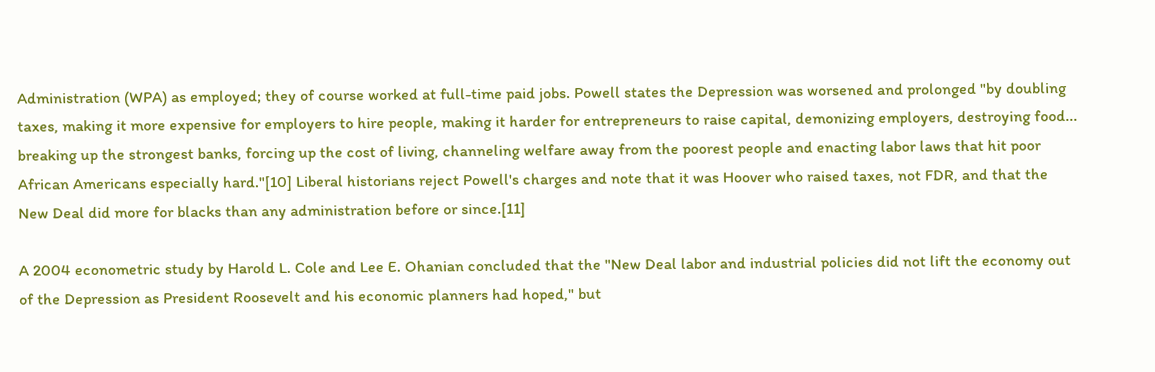Administration (WPA) as employed; they of course worked at full-time paid jobs. Powell states the Depression was worsened and prolonged "by doubling taxes, making it more expensive for employers to hire people, making it harder for entrepreneurs to raise capital, demonizing employers, destroying food... breaking up the strongest banks, forcing up the cost of living, channeling welfare away from the poorest people and enacting labor laws that hit poor African Americans especially hard."[10] Liberal historians reject Powell's charges and note that it was Hoover who raised taxes, not FDR, and that the New Deal did more for blacks than any administration before or since.[11]

A 2004 econometric study by Harold L. Cole and Lee E. Ohanian concluded that the "New Deal labor and industrial policies did not lift the economy out of the Depression as President Roosevelt and his economic planners had hoped," but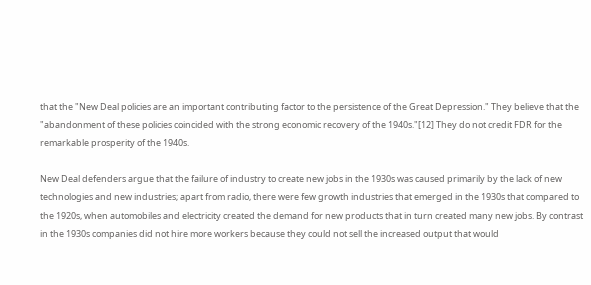that the "New Deal policies are an important contributing factor to the persistence of the Great Depression." They believe that the "abandonment of these policies coincided with the strong economic recovery of the 1940s."[12] They do not credit FDR for the remarkable prosperity of the 1940s.

New Deal defenders argue that the failure of industry to create new jobs in the 1930s was caused primarily by the lack of new technologies and new industries; apart from radio, there were few growth industries that emerged in the 1930s that compared to the 1920s, when automobiles and electricity created the demand for new products that in turn created many new jobs. By contrast in the 1930s companies did not hire more workers because they could not sell the increased output that would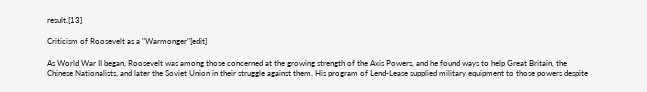result.[13]

Criticism of Roosevelt as a "Warmonger"[edit]

As World War II began, Roosevelt was among those concerned at the growing strength of the Axis Powers, and he found ways to help Great Britain, the Chinese Nationalists, and later the Soviet Union in their struggle against them. His program of Lend-Lease supplied military equipment to those powers despite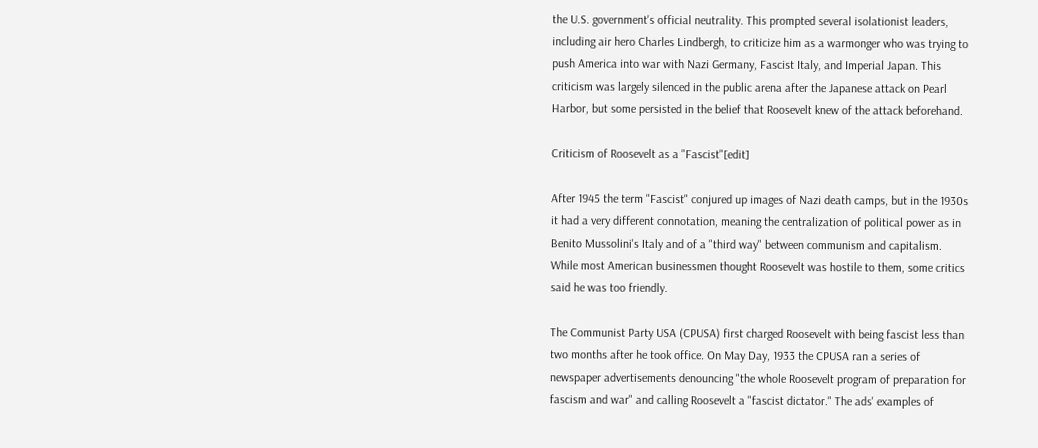the U.S. government's official neutrality. This prompted several isolationist leaders, including air hero Charles Lindbergh, to criticize him as a warmonger who was trying to push America into war with Nazi Germany, Fascist Italy, and Imperial Japan. This criticism was largely silenced in the public arena after the Japanese attack on Pearl Harbor, but some persisted in the belief that Roosevelt knew of the attack beforehand.

Criticism of Roosevelt as a "Fascist"[edit]

After 1945 the term "Fascist" conjured up images of Nazi death camps, but in the 1930s it had a very different connotation, meaning the centralization of political power as in Benito Mussolini's Italy and of a "third way" between communism and capitalism. While most American businessmen thought Roosevelt was hostile to them, some critics said he was too friendly.

The Communist Party USA (CPUSA) first charged Roosevelt with being fascist less than two months after he took office. On May Day, 1933 the CPUSA ran a series of newspaper advertisements denouncing "the whole Roosevelt program of preparation for fascism and war" and calling Roosevelt a "fascist dictator." The ads' examples of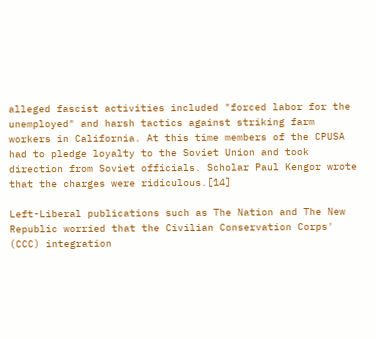alleged fascist activities included "forced labor for the unemployed" and harsh tactics against striking farm workers in California. At this time members of the CPUSA had to pledge loyalty to the Soviet Union and took direction from Soviet officials. Scholar Paul Kengor wrote that the charges were ridiculous.[14]

Left-Liberal publications such as The Nation and The New Republic worried that the Civilian Conservation Corps' (CCC) integration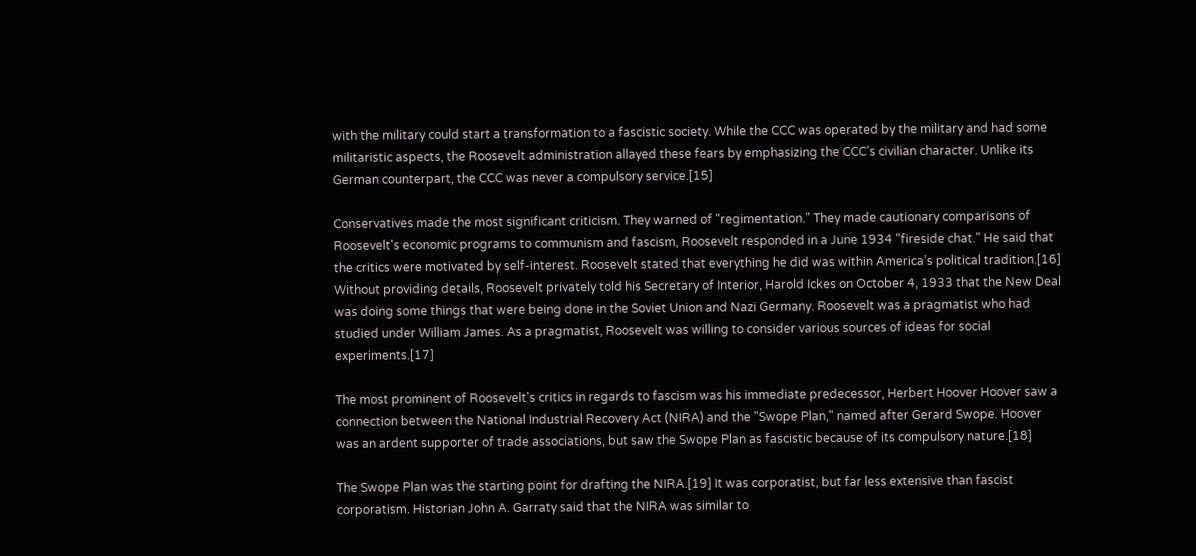with the military could start a transformation to a fascistic society. While the CCC was operated by the military and had some militaristic aspects, the Roosevelt administration allayed these fears by emphasizing the CCC's civilian character. Unlike its German counterpart, the CCC was never a compulsory service.[15]

Conservatives made the most significant criticism. They warned of "regimentation." They made cautionary comparisons of Roosevelt's economic programs to communism and fascism, Roosevelt responded in a June 1934 "fireside chat." He said that the critics were motivated by self-interest. Roosevelt stated that everything he did was within America’s political tradition.[16] Without providing details, Roosevelt privately told his Secretary of Interior, Harold Ickes on October 4, 1933 that the New Deal was doing some things that were being done in the Soviet Union and Nazi Germany. Roosevelt was a pragmatist who had studied under William James. As a pragmatist, Roosevelt was willing to consider various sources of ideas for social experiments.[17]

The most prominent of Roosevelt's critics in regards to fascism was his immediate predecessor, Herbert Hoover Hoover saw a connection between the National Industrial Recovery Act (NIRA) and the "Swope Plan," named after Gerard Swope. Hoover was an ardent supporter of trade associations, but saw the Swope Plan as fascistic because of its compulsory nature.[18]

The Swope Plan was the starting point for drafting the NIRA.[19] It was corporatist, but far less extensive than fascist corporatism. Historian John A. Garraty said that the NIRA was similar to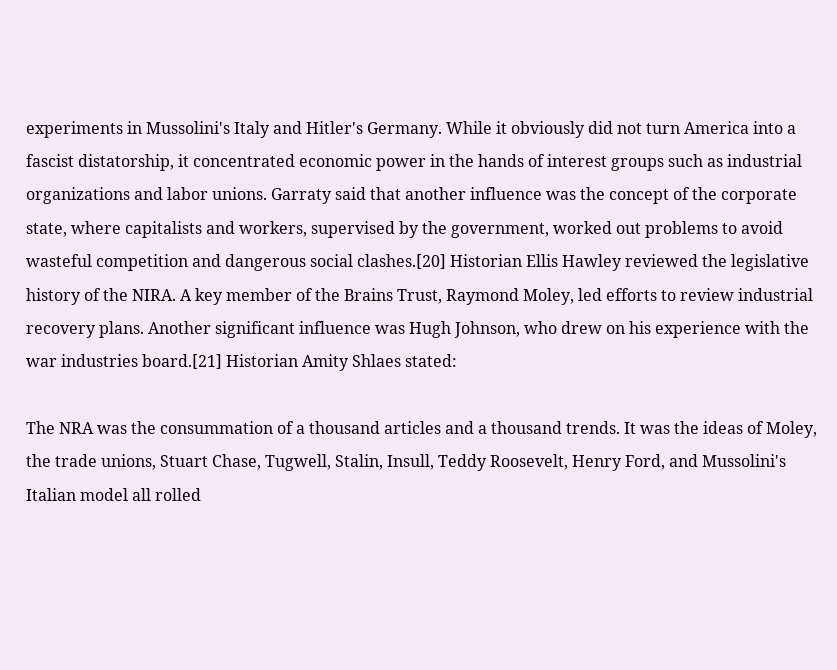experiments in Mussolini's Italy and Hitler's Germany. While it obviously did not turn America into a fascist distatorship, it concentrated economic power in the hands of interest groups such as industrial organizations and labor unions. Garraty said that another influence was the concept of the corporate state, where capitalists and workers, supervised by the government, worked out problems to avoid wasteful competition and dangerous social clashes.[20] Historian Ellis Hawley reviewed the legislative history of the NIRA. A key member of the Brains Trust, Raymond Moley, led efforts to review industrial recovery plans. Another significant influence was Hugh Johnson, who drew on his experience with the war industries board.[21] Historian Amity Shlaes stated:

The NRA was the consummation of a thousand articles and a thousand trends. It was the ideas of Moley, the trade unions, Stuart Chase, Tugwell, Stalin, Insull, Teddy Roosevelt, Henry Ford, and Mussolini's Italian model all rolled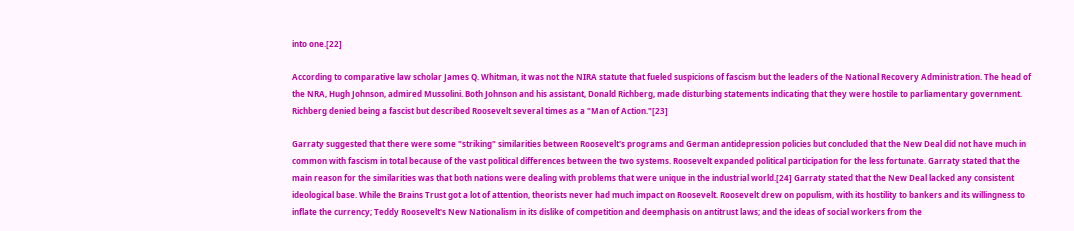into one.[22]

According to comparative law scholar James Q. Whitman, it was not the NIRA statute that fueled suspicions of fascism but the leaders of the National Recovery Administration. The head of the NRA, Hugh Johnson, admired Mussolini. Both Johnson and his assistant, Donald Richberg, made disturbing statements indicating that they were hostile to parliamentary government. Richberg denied being a fascist but described Roosevelt several times as a "Man of Action."[23]

Garraty suggested that there were some "striking" similarities between Roosevelt's programs and German antidepression policies but concluded that the New Deal did not have much in common with fascism in total because of the vast political differences between the two systems. Roosevelt expanded political participation for the less fortunate. Garraty stated that the main reason for the similarities was that both nations were dealing with problems that were unique in the industrial world.[24] Garraty stated that the New Deal lacked any consistent ideological base. While the Brains Trust got a lot of attention, theorists never had much impact on Roosevelt. Roosevelt drew on populism, with its hostility to bankers and its willingness to inflate the currency; Teddy Roosevelt's New Nationalism in its dislike of competition and deemphasis on antitrust laws; and the ideas of social workers from the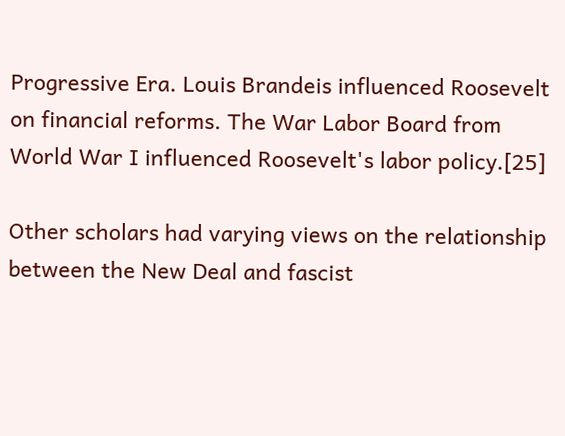Progressive Era. Louis Brandeis influenced Roosevelt on financial reforms. The War Labor Board from World War I influenced Roosevelt's labor policy.[25]

Other scholars had varying views on the relationship between the New Deal and fascist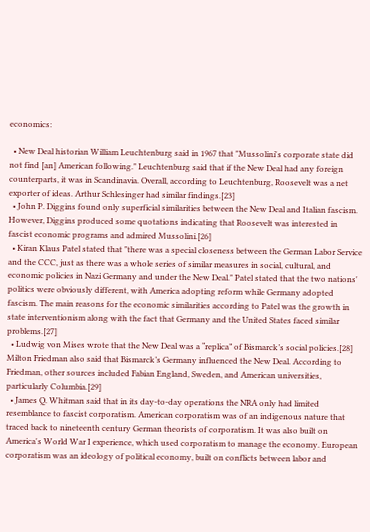economics:

  • New Deal historian William Leuchtenburg said in 1967 that "Mussolini's corporate state did not find [an] American following." Leuchtenburg said that if the New Deal had any foreign counterparts, it was in Scandinavia. Overall, according to Leuchtenburg, Roosevelt was a net exporter of ideas. Arthur Schlesinger had similar findings.[23]
  • John P. Diggins found only superficial similarities between the New Deal and Italian fascism. However, Diggins produced some quotations indicating that Roosevelt was interested in fascist economic programs and admired Mussolini.[26]
  • Kiran Klaus Patel stated that "there was a special closeness between the German Labor Service and the CCC, just as there was a whole series of similar measures in social, cultural, and economic policies in Nazi Germany and under the New Deal." Patel stated that the two nations' politics were obviously different, with America adopting reform while Germany adopted fascism. The main reasons for the economic similarities according to Patel was the growth in state interventionism along with the fact that Germany and the United States faced similar problems.[27]
  • Ludwig von Mises wrote that the New Deal was a “replica” of Bismarck’s social policies.[28] Milton Friedman also said that Bismarck’s Germany influenced the New Deal. According to Friedman, other sources included Fabian England, Sweden, and American universities, particularly Columbia.[29]
  • James Q. Whitman said that in its day-to-day operations the NRA only had limited resemblance to fascist corporatism. American corporatism was of an indigenous nature that traced back to nineteenth century German theorists of corporatism. It was also built on America's World War I experience, which used corporatism to manage the economy. European corporatism was an ideology of political economy, built on conflicts between labor and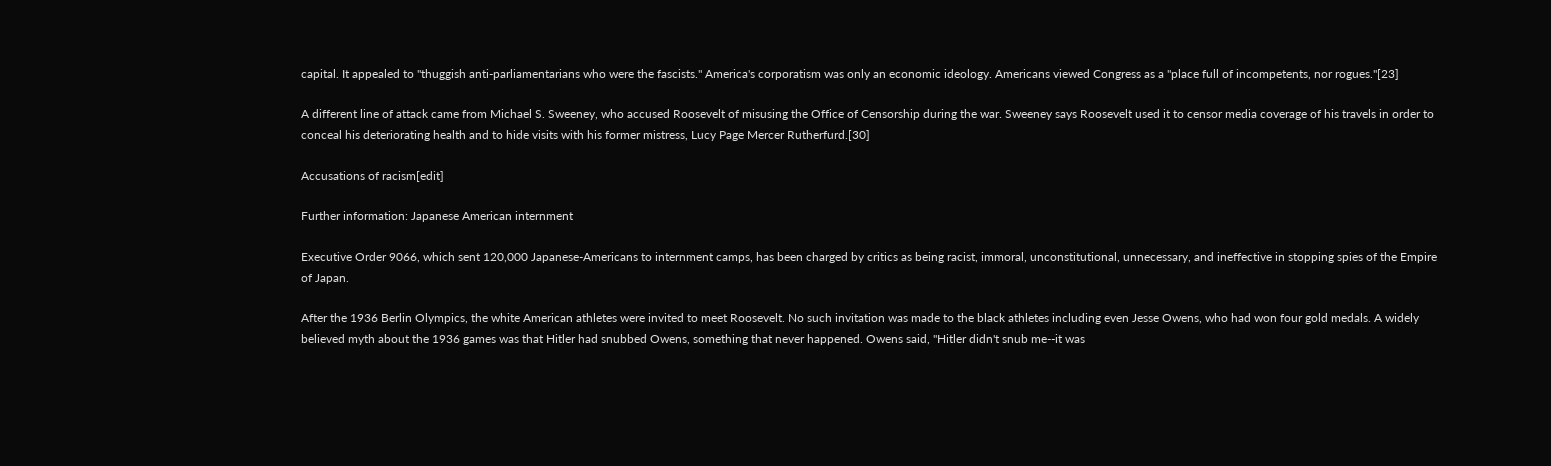capital. It appealed to "thuggish anti-parliamentarians who were the fascists." America's corporatism was only an economic ideology. Americans viewed Congress as a "place full of incompetents, nor rogues."[23]

A different line of attack came from Michael S. Sweeney, who accused Roosevelt of misusing the Office of Censorship during the war. Sweeney says Roosevelt used it to censor media coverage of his travels in order to conceal his deteriorating health and to hide visits with his former mistress, Lucy Page Mercer Rutherfurd.[30]

Accusations of racism[edit]

Further information: Japanese American internment

Executive Order 9066, which sent 120,000 Japanese-Americans to internment camps, has been charged by critics as being racist, immoral, unconstitutional, unnecessary, and ineffective in stopping spies of the Empire of Japan.

After the 1936 Berlin Olympics, the white American athletes were invited to meet Roosevelt. No such invitation was made to the black athletes including even Jesse Owens, who had won four gold medals. A widely believed myth about the 1936 games was that Hitler had snubbed Owens, something that never happened. Owens said, "Hitler didn't snub me--it was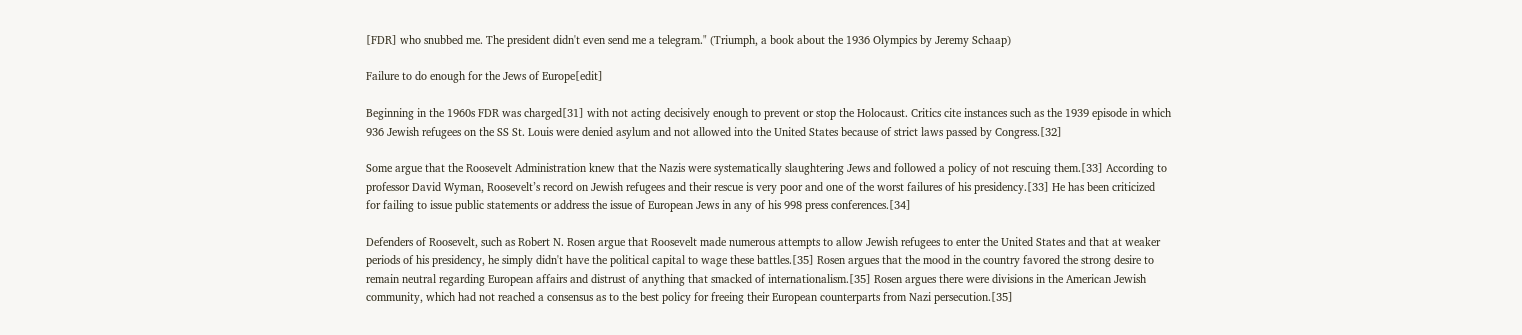[FDR] who snubbed me. The president didn't even send me a telegram." (Triumph, a book about the 1936 Olympics by Jeremy Schaap)

Failure to do enough for the Jews of Europe[edit]

Beginning in the 1960s FDR was charged[31] with not acting decisively enough to prevent or stop the Holocaust. Critics cite instances such as the 1939 episode in which 936 Jewish refugees on the SS St. Louis were denied asylum and not allowed into the United States because of strict laws passed by Congress.[32]

Some argue that the Roosevelt Administration knew that the Nazis were systematically slaughtering Jews and followed a policy of not rescuing them.[33] According to professor David Wyman, Roosevelt’s record on Jewish refugees and their rescue is very poor and one of the worst failures of his presidency.[33] He has been criticized for failing to issue public statements or address the issue of European Jews in any of his 998 press conferences.[34]

Defenders of Roosevelt, such as Robert N. Rosen argue that Roosevelt made numerous attempts to allow Jewish refugees to enter the United States and that at weaker periods of his presidency, he simply didn't have the political capital to wage these battles.[35] Rosen argues that the mood in the country favored the strong desire to remain neutral regarding European affairs and distrust of anything that smacked of internationalism.[35] Rosen argues there were divisions in the American Jewish community, which had not reached a consensus as to the best policy for freeing their European counterparts from Nazi persecution.[35]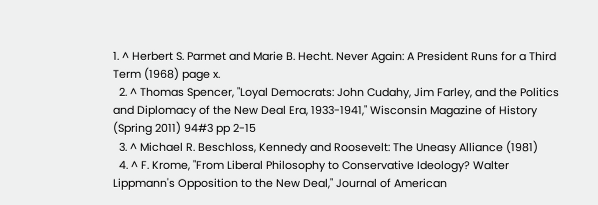1. ^ Herbert S. Parmet and Marie B. Hecht. Never Again: A President Runs for a Third Term (1968) page x.
  2. ^ Thomas Spencer, "Loyal Democrats: John Cudahy, Jim Farley, and the Politics and Diplomacy of the New Deal Era, 1933-1941," Wisconsin Magazine of History (Spring 2011) 94#3 pp 2-15
  3. ^ Michael R. Beschloss, Kennedy and Roosevelt: The Uneasy Alliance (1981)
  4. ^ F. Krome, "From Liberal Philosophy to Conservative Ideology? Walter Lippmann's Opposition to the New Deal," Journal of American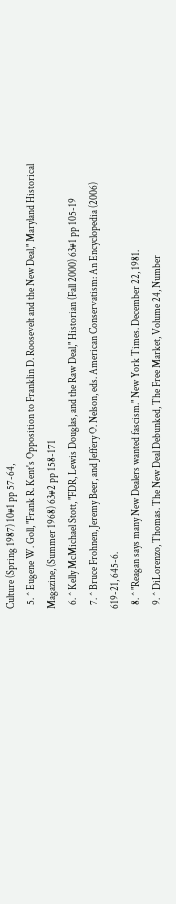Culture (Spring 1987) 10#1 pp 57-64,
  5. ^ Eugene W. Goll, "Frank R. Kent's Opposition to Franklin D. Roosevelt and the New Deal," Maryland Historical Magazine, (Summer 1968) 63#2 pp 158-171
  6. ^ Kelly McMichael Stott, "FDR, Lewis Douglas, and the Raw Deal," Historian (Fall 2000) 63#1 pp 105-19
  7. ^ Bruce Frohnen, Jeremy Beer, and Jeffery O. Nelson, eds. American Conservatism: An Encyclopedia (2006) 619-21, 645-6.
  8. ^ "Reagan says many New Dealers wanted fascism." New York Times. December 22, 1981.
  9. ^ DiLorenzo, Thomas. The New Deal Debunked, The Free Market, Volume 24, Number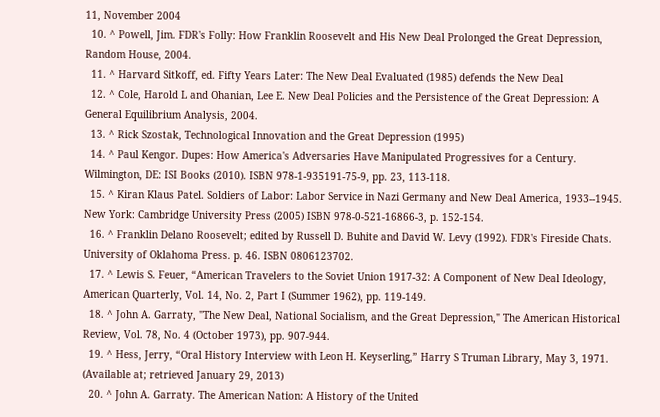11, November 2004
  10. ^ Powell, Jim. FDR's Folly: How Franklin Roosevelt and His New Deal Prolonged the Great Depression, Random House, 2004.
  11. ^ Harvard Sitkoff, ed. Fifty Years Later: The New Deal Evaluated (1985) defends the New Deal
  12. ^ Cole, Harold L and Ohanian, Lee E. New Deal Policies and the Persistence of the Great Depression: A General Equilibrium Analysis, 2004.
  13. ^ Rick Szostak, Technological Innovation and the Great Depression (1995)
  14. ^ Paul Kengor. Dupes: How America's Adversaries Have Manipulated Progressives for a Century. Wilmington, DE: ISI Books (2010). ISBN 978-1-935191-75-9, pp. 23, 113-118.
  15. ^ Kiran Klaus Patel. Soldiers of Labor: Labor Service in Nazi Germany and New Deal America, 1933--1945. New York: Cambridge University Press (2005) ISBN 978-0-521-16866-3, p. 152-154.
  16. ^ Franklin Delano Roosevelt; edited by Russell D. Buhite and David W. Levy (1992). FDR's Fireside Chats. University of Oklahoma Press. p. 46. ISBN 0806123702.
  17. ^ Lewis S. Feuer, “American Travelers to the Soviet Union 1917-32: A Component of New Deal Ideology, American Quarterly, Vol. 14, No. 2, Part I (Summer 1962), pp. 119-149.
  18. ^ John A. Garraty, "The New Deal, National Socialism, and the Great Depression," The American Historical Review, Vol. 78, No. 4 (October 1973), pp. 907-944.
  19. ^ Hess, Jerry, “Oral History Interview with Leon H. Keyserling,” Harry S Truman Library, May 3, 1971. (Available at; retrieved January 29, 2013)
  20. ^ John A. Garraty. The American Nation: A History of the United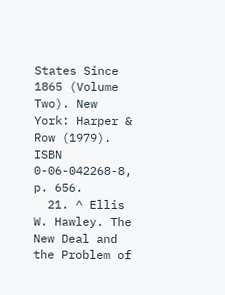States Since 1865 (Volume Two). New York: Harper & Row (1979). ISBN 0-06-042268-8, p. 656.
  21. ^ Ellis W. Hawley. The New Deal and the Problem of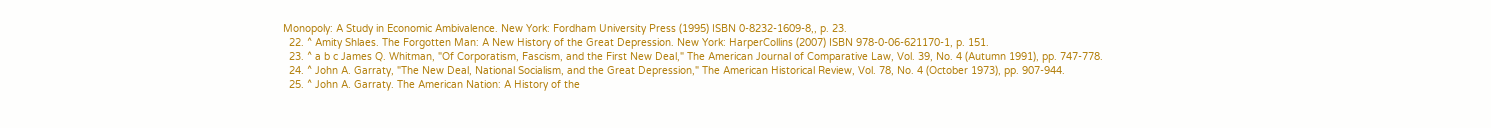Monopoly: A Study in Economic Ambivalence. New York: Fordham University Press (1995) ISBN 0-8232-1609-8,, p. 23.
  22. ^ Amity Shlaes. The Forgotten Man: A New History of the Great Depression. New York: HarperCollins (2007) ISBN 978-0-06-621170-1, p. 151.
  23. ^ a b c James Q. Whitman, "Of Corporatism, Fascism, and the First New Deal," The American Journal of Comparative Law, Vol. 39, No. 4 (Autumn 1991), pp. 747-778.
  24. ^ John A. Garraty, "The New Deal, National Socialism, and the Great Depression," The American Historical Review, Vol. 78, No. 4 (October 1973), pp. 907-944.
  25. ^ John A. Garraty. The American Nation: A History of the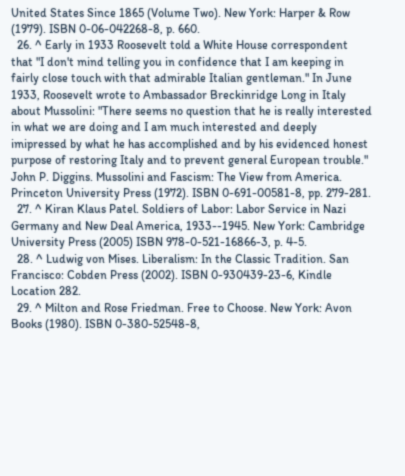United States Since 1865 (Volume Two). New York: Harper & Row (1979). ISBN 0-06-042268-8, p. 660.
  26. ^ Early in 1933 Roosevelt told a White House correspondent that "I don't mind telling you in confidence that I am keeping in fairly close touch with that admirable Italian gentleman." In June 1933, Roosevelt wrote to Ambassador Breckinridge Long in Italy about Mussolini: "There seems no question that he is really interested in what we are doing and I am much interested and deeply imipressed by what he has accomplished and by his evidenced honest purpose of restoring Italy and to prevent general European trouble." John P. Diggins. Mussolini and Fascism: The View from America. Princeton University Press (1972). ISBN 0-691-00581-8, pp. 279-281.
  27. ^ Kiran Klaus Patel. Soldiers of Labor: Labor Service in Nazi Germany and New Deal America, 1933--1945. New York: Cambridge University Press (2005) ISBN 978-0-521-16866-3, p. 4-5.
  28. ^ Ludwig von Mises. Liberalism: In the Classic Tradition. San Francisco: Cobden Press (2002). ISBN 0-930439-23-6, Kindle Location 282.
  29. ^ Milton and Rose Friedman. Free to Choose. New York: Avon Books (1980). ISBN 0-380-52548-8,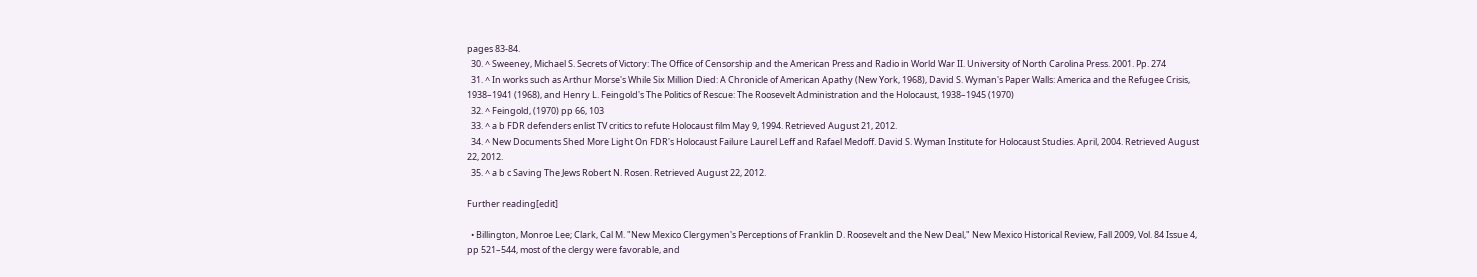pages 83-84.
  30. ^ Sweeney, Michael S. Secrets of Victory: The Office of Censorship and the American Press and Radio in World War II. University of North Carolina Press. 2001. Pp. 274
  31. ^ In works such as Arthur Morse's While Six Million Died: A Chronicle of American Apathy (New York, 1968), David S. Wyman's Paper Walls: America and the Refugee Crisis, 1938–1941 (1968), and Henry L. Feingold's The Politics of Rescue: The Roosevelt Administration and the Holocaust, 1938–1945 (1970)
  32. ^ Feingold, (1970) pp 66, 103
  33. ^ a b FDR defenders enlist TV critics to refute Holocaust film May 9, 1994. Retrieved August 21, 2012.
  34. ^ New Documents Shed More Light On FDR's Holocaust Failure Laurel Leff and Rafael Medoff. David S. Wyman Institute for Holocaust Studies. April, 2004. Retrieved August 22, 2012.
  35. ^ a b c Saving The Jews Robert N. Rosen. Retrieved August 22, 2012.

Further reading[edit]

  • Billington, Monroe Lee; Clark, Cal M. "New Mexico Clergymen's Perceptions of Franklin D. Roosevelt and the New Deal," New Mexico Historical Review, Fall 2009, Vol. 84 Issue 4, pp 521–544, most of the clergy were favorable, and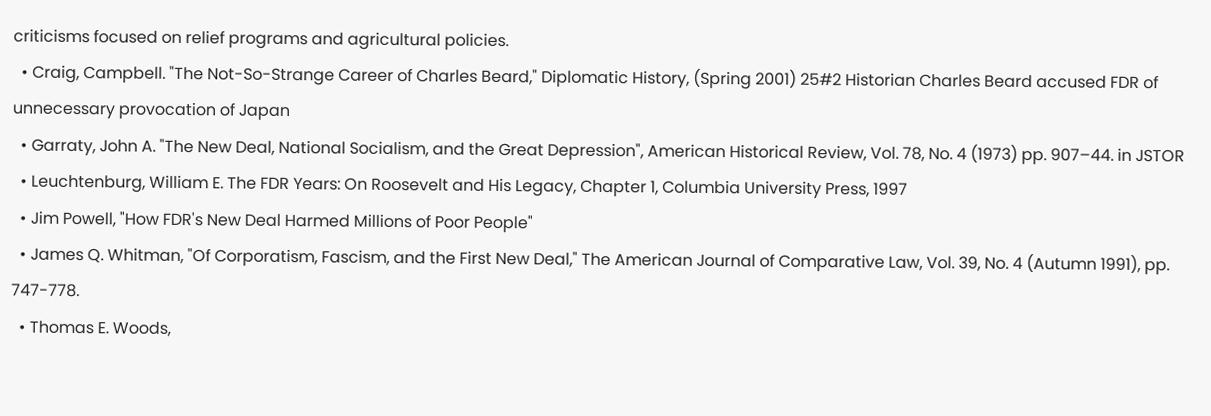criticisms focused on relief programs and agricultural policies.
  • Craig, Campbell. "The Not-So-Strange Career of Charles Beard," Diplomatic History, (Spring 2001) 25#2 Historian Charles Beard accused FDR of unnecessary provocation of Japan
  • Garraty, John A. "The New Deal, National Socialism, and the Great Depression", American Historical Review, Vol. 78, No. 4 (1973) pp. 907–44. in JSTOR
  • Leuchtenburg, William E. The FDR Years: On Roosevelt and His Legacy, Chapter 1, Columbia University Press, 1997
  • Jim Powell, "How FDR's New Deal Harmed Millions of Poor People"
  • James Q. Whitman, "Of Corporatism, Fascism, and the First New Deal," The American Journal of Comparative Law, Vol. 39, No. 4 (Autumn 1991), pp. 747-778.
  • Thomas E. Woods,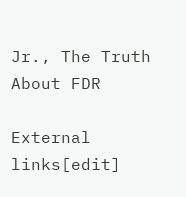Jr., The Truth About FDR

External links[edit]